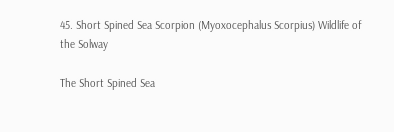45. Short Spined Sea Scorpion (Myoxocephalus Scorpius) Wildlife of the Solway

The Short Spined Sea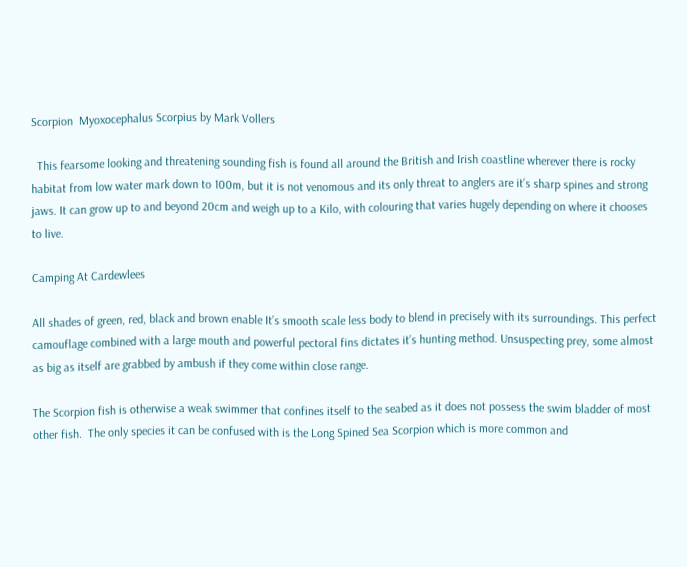Scorpion  Myoxocephalus Scorpius by Mark Vollers

  This fearsome looking and threatening sounding fish is found all around the British and Irish coastline wherever there is rocky habitat from low water mark down to 100m, but it is not venomous and its only threat to anglers are it’s sharp spines and strong jaws. It can grow up to and beyond 20cm and weigh up to a Kilo, with colouring that varies hugely depending on where it chooses to live.

Camping At Cardewlees

All shades of green, red, black and brown enable It’s smooth scale less body to blend in precisely with its surroundings. This perfect camouflage combined with a large mouth and powerful pectoral fins dictates it’s hunting method. Unsuspecting prey, some almost as big as itself are grabbed by ambush if they come within close range.

The Scorpion fish is otherwise a weak swimmer that confines itself to the seabed as it does not possess the swim bladder of most other fish.  The only species it can be confused with is the Long Spined Sea Scorpion which is more common and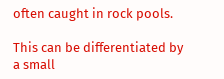often caught in rock pools.

This can be differentiated by  a small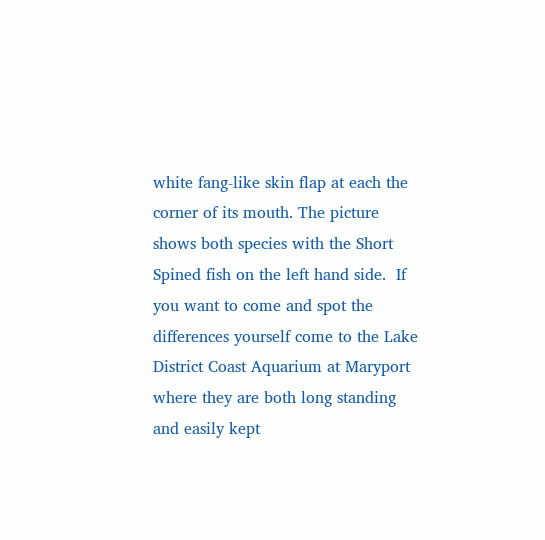white fang-like skin flap at each the corner of its mouth. The picture shows both species with the Short Spined fish on the left hand side.  If you want to come and spot the differences yourself come to the Lake District Coast Aquarium at Maryport where they are both long standing and easily kept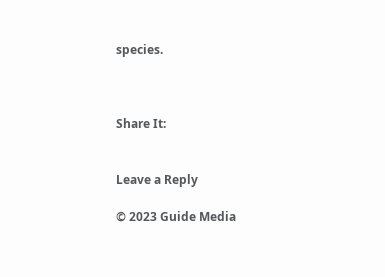species.



Share It:


Leave a Reply

© 2023 Guide Media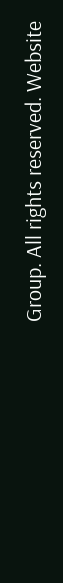Group. All rights reserved. Website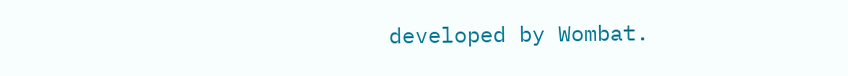developed by Wombat.